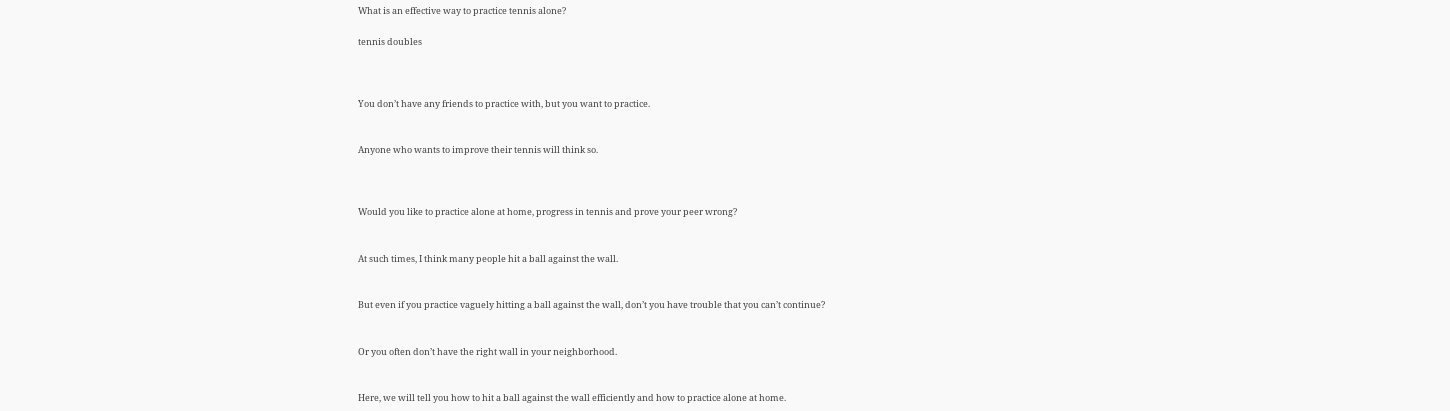What is an effective way to practice tennis alone?

tennis doubles



You don’t have any friends to practice with, but you want to practice.


Anyone who wants to improve their tennis will think so.



Would you like to practice alone at home, progress in tennis and prove your peer wrong?


At such times, I think many people hit a ball against the wall.


But even if you practice vaguely hitting a ball against the wall, don’t you have trouble that you can’t continue?


Or you often don’t have the right wall in your neighborhood.


Here, we will tell you how to hit a ball against the wall efficiently and how to practice alone at home.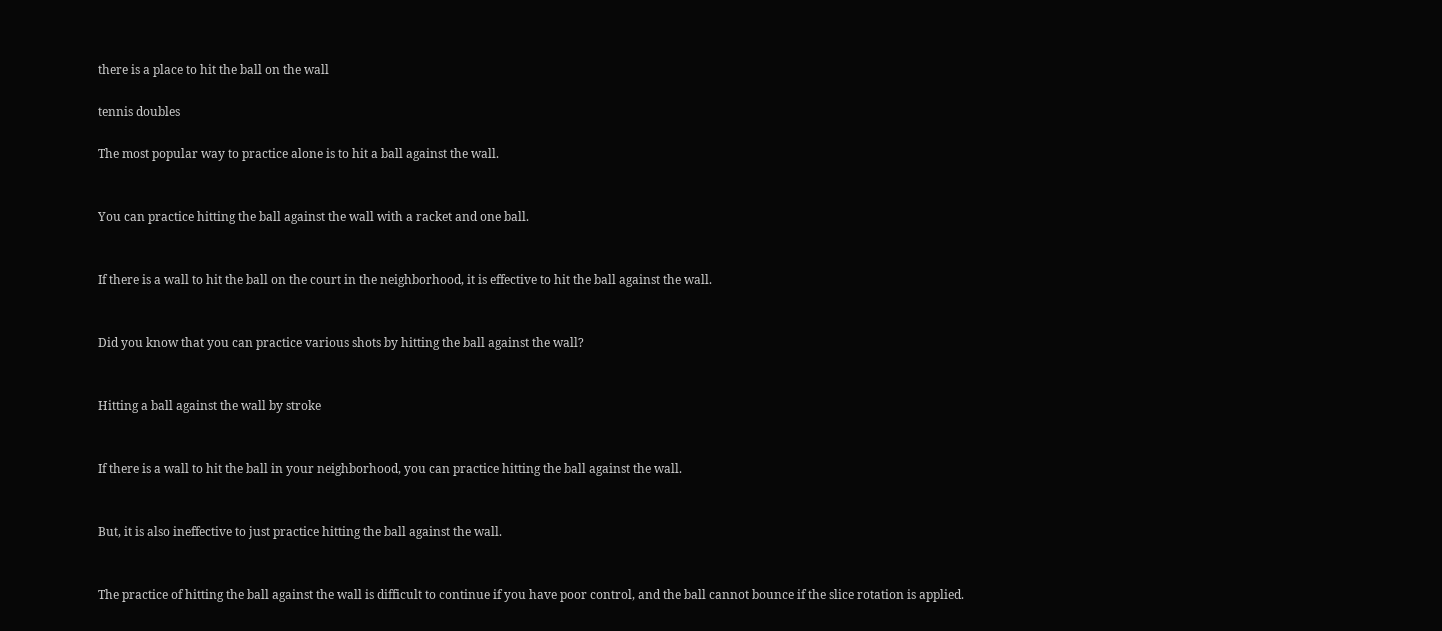there is a place to hit the ball on the wall

tennis doubles

The most popular way to practice alone is to hit a ball against the wall.


You can practice hitting the ball against the wall with a racket and one ball.


If there is a wall to hit the ball on the court in the neighborhood, it is effective to hit the ball against the wall.


Did you know that you can practice various shots by hitting the ball against the wall?


Hitting a ball against the wall by stroke


If there is a wall to hit the ball in your neighborhood, you can practice hitting the ball against the wall.


But, it is also ineffective to just practice hitting the ball against the wall.


The practice of hitting the ball against the wall is difficult to continue if you have poor control, and the ball cannot bounce if the slice rotation is applied.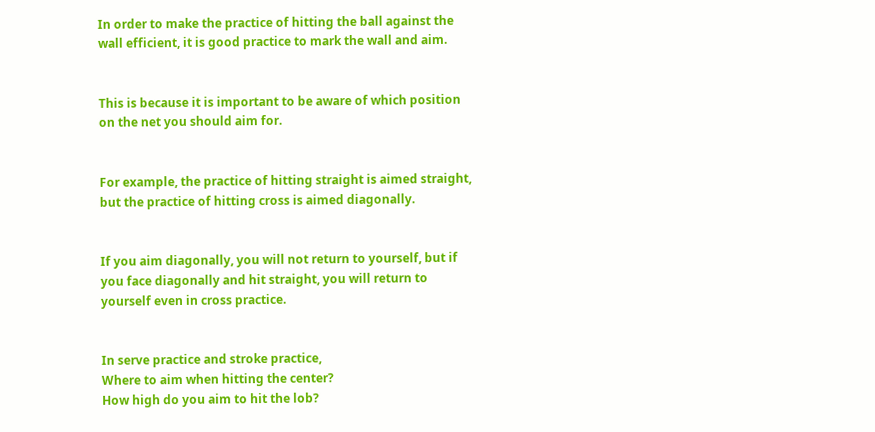In order to make the practice of hitting the ball against the wall efficient, it is good practice to mark the wall and aim.


This is because it is important to be aware of which position on the net you should aim for.


For example, the practice of hitting straight is aimed straight, but the practice of hitting cross is aimed diagonally.


If you aim diagonally, you will not return to yourself, but if you face diagonally and hit straight, you will return to yourself even in cross practice.


In serve practice and stroke practice,
Where to aim when hitting the center?
How high do you aim to hit the lob?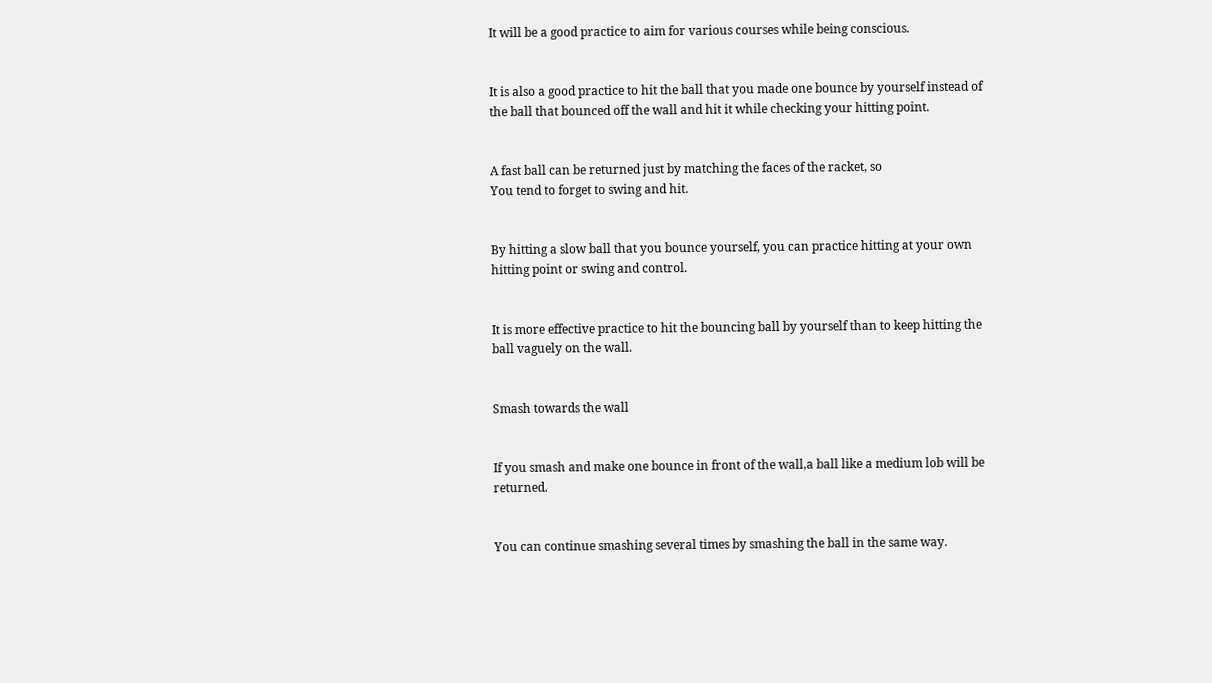It will be a good practice to aim for various courses while being conscious.


It is also a good practice to hit the ball that you made one bounce by yourself instead of the ball that bounced off the wall and hit it while checking your hitting point.


A fast ball can be returned just by matching the faces of the racket, so
You tend to forget to swing and hit.


By hitting a slow ball that you bounce yourself, you can practice hitting at your own hitting point or swing and control.


It is more effective practice to hit the bouncing ball by yourself than to keep hitting the ball vaguely on the wall.


Smash towards the wall


If you smash and make one bounce in front of the wall,a ball like a medium lob will be returned.


You can continue smashing several times by smashing the ball in the same way.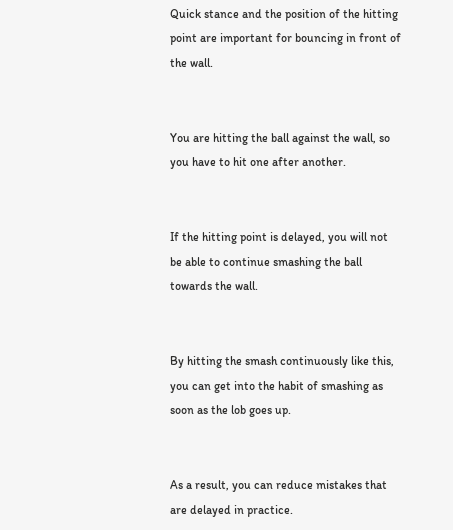Quick stance and the position of the hitting point are important for bouncing in front of the wall.


You are hitting the ball against the wall, so you have to hit one after another.


If the hitting point is delayed, you will not be able to continue smashing the ball towards the wall.


By hitting the smash continuously like this, you can get into the habit of smashing as soon as the lob goes up.


As a result, you can reduce mistakes that are delayed in practice.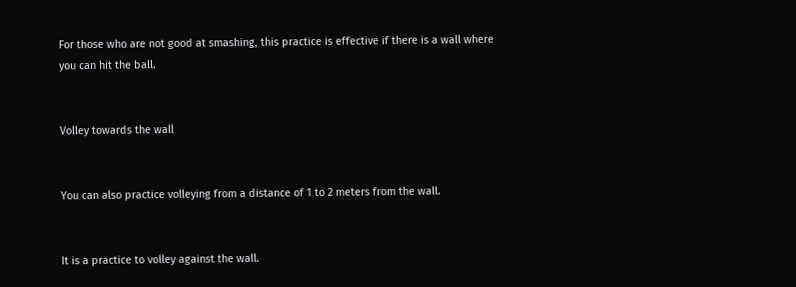For those who are not good at smashing, this practice is effective if there is a wall where you can hit the ball.


Volley towards the wall


You can also practice volleying from a distance of 1 to 2 meters from the wall.


It is a practice to volley against the wall.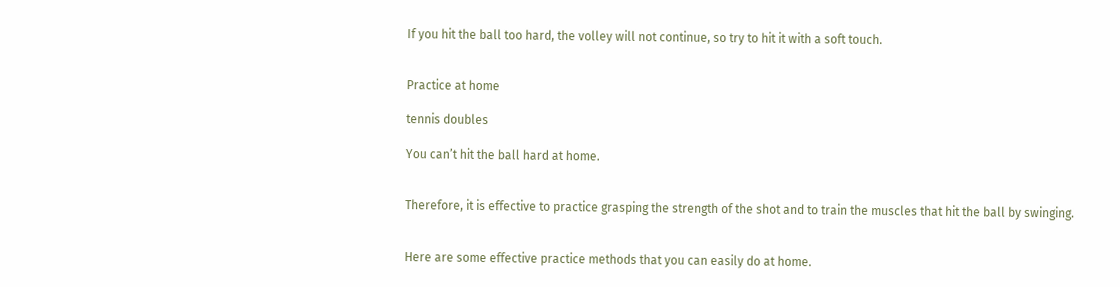If you hit the ball too hard, the volley will not continue, so try to hit it with a soft touch.


Practice at home

tennis doubles

You can’t hit the ball hard at home.


Therefore, it is effective to practice grasping the strength of the shot and to train the muscles that hit the ball by swinging.


Here are some effective practice methods that you can easily do at home.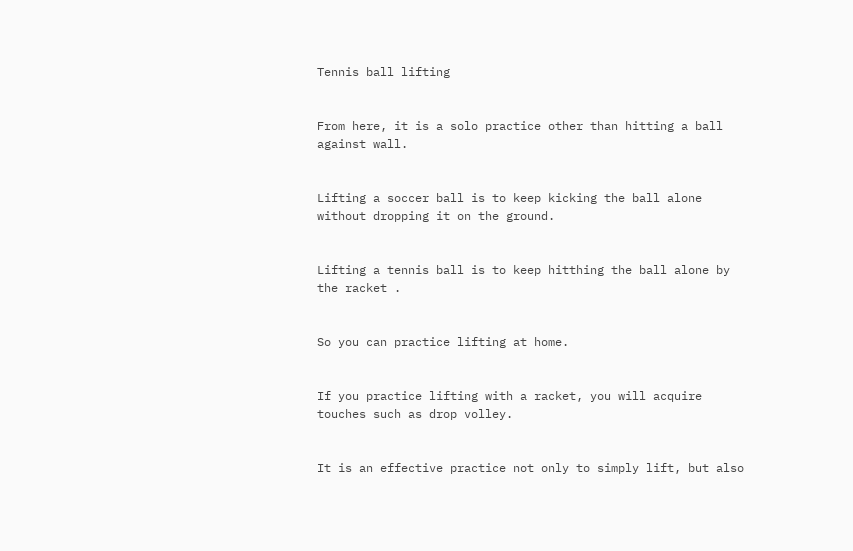Tennis ball lifting


From here, it is a solo practice other than hitting a ball against wall.


Lifting a soccer ball is to keep kicking the ball alone without dropping it on the ground.


Lifting a tennis ball is to keep hitthing the ball alone by the racket .


So you can practice lifting at home.


If you practice lifting with a racket, you will acquire touches such as drop volley.


It is an effective practice not only to simply lift, but also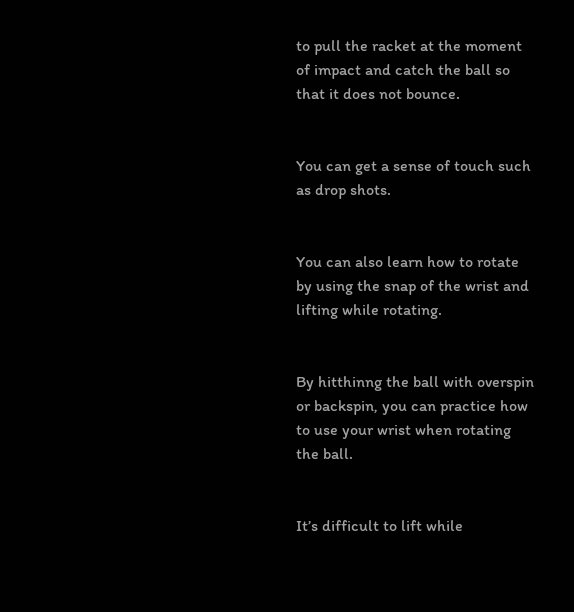to pull the racket at the moment of impact and catch the ball so that it does not bounce.


You can get a sense of touch such as drop shots.


You can also learn how to rotate by using the snap of the wrist and lifting while rotating.


By hitthinng the ball with overspin or backspin, you can practice how to use your wrist when rotating the ball.


It’s difficult to lift while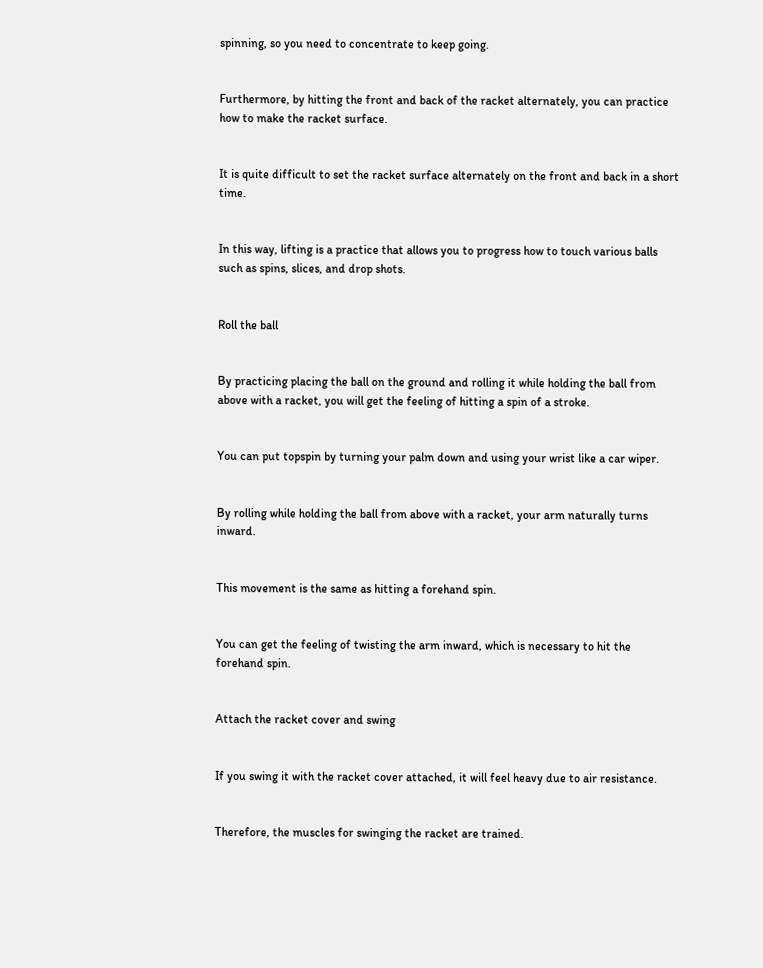spinning, so you need to concentrate to keep going.


Furthermore, by hitting the front and back of the racket alternately, you can practice how to make the racket surface.


It is quite difficult to set the racket surface alternately on the front and back in a short time.


In this way, lifting is a practice that allows you to progress how to touch various balls such as spins, slices, and drop shots.


Roll the ball


By practicing placing the ball on the ground and rolling it while holding the ball from above with a racket, you will get the feeling of hitting a spin of a stroke.


You can put topspin by turning your palm down and using your wrist like a car wiper.


By rolling while holding the ball from above with a racket, your arm naturally turns inward.


This movement is the same as hitting a forehand spin.


You can get the feeling of twisting the arm inward, which is necessary to hit the forehand spin.


Attach the racket cover and swing


If you swing it with the racket cover attached, it will feel heavy due to air resistance.


Therefore, the muscles for swinging the racket are trained.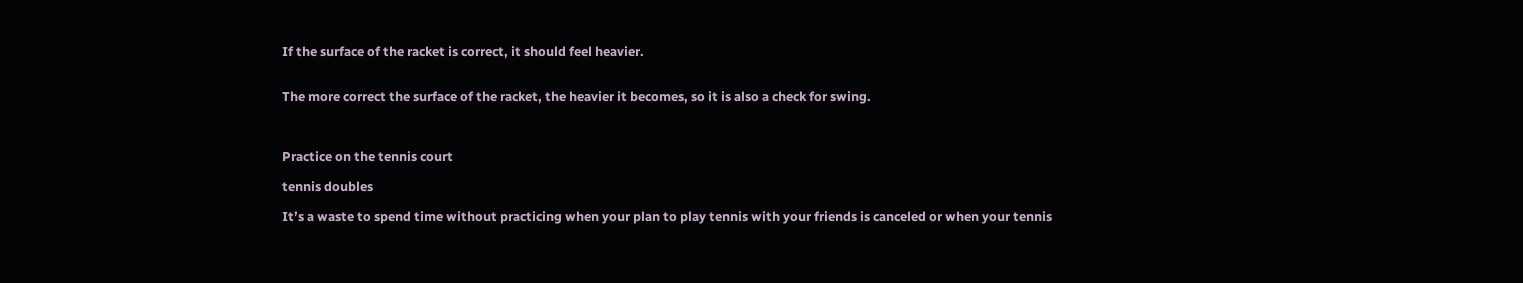If the surface of the racket is correct, it should feel heavier.


The more correct the surface of the racket, the heavier it becomes, so it is also a check for swing.



Practice on the tennis court

tennis doubles

It’s a waste to spend time without practicing when your plan to play tennis with your friends is canceled or when your tennis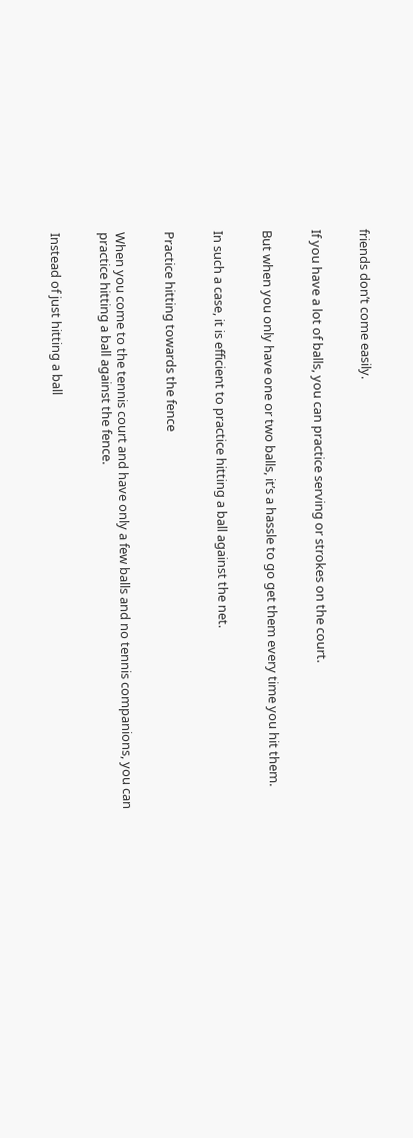friends don’t come easily.


If you have a lot of balls, you can practice serving or strokes on the court.


But when you only have one or two balls, it’s a hassle to go get them every time you hit them.


In such a case, it is efficient to practice hitting a ball against the net.


Practice hitting towards the fence


When you come to the tennis court and have only a few balls and no tennis companions, you can practice hitting a ball against the fence.


Instead of just hitting a ball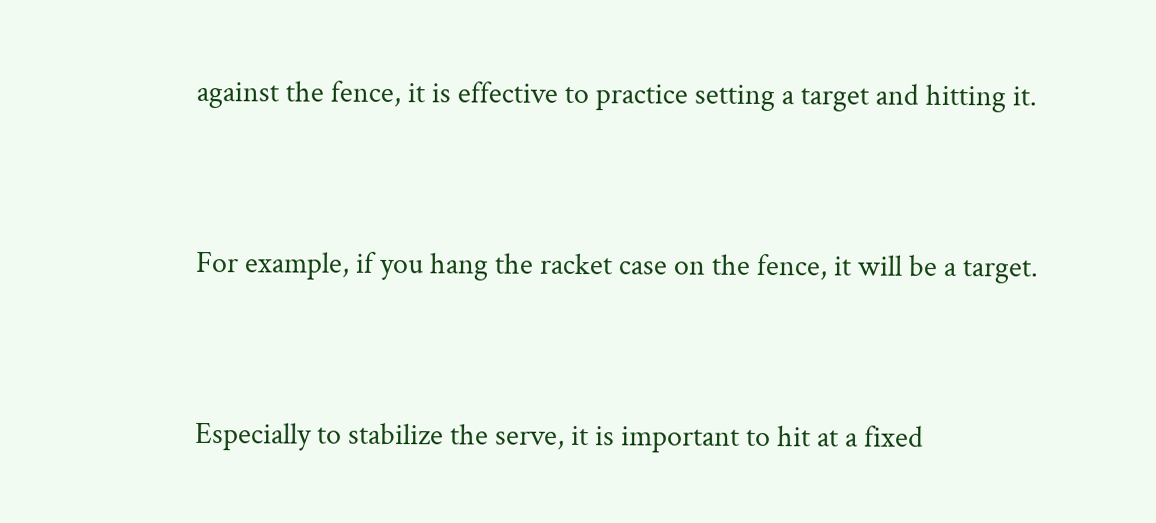against the fence, it is effective to practice setting a target and hitting it.


For example, if you hang the racket case on the fence, it will be a target.


Especially to stabilize the serve, it is important to hit at a fixed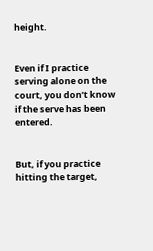height.


Even if I practice serving alone on the court, you don’t know if the serve has been entered.


But, if you practice hitting the target,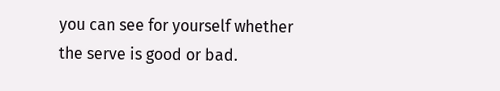you can see for yourself whether the serve is good or bad.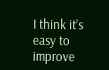I think it’s easy to improve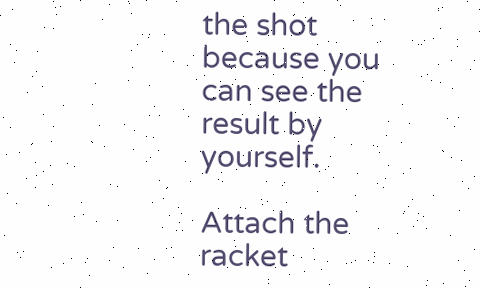the shot because you can see the result by yourself.

Attach the racket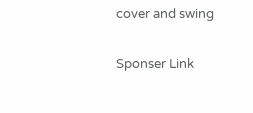cover and swing

Sponser Link